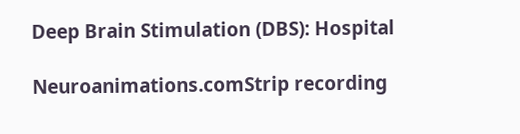Deep Brain Stimulation (DBS): Hospital

Neuroanimations.comStrip recording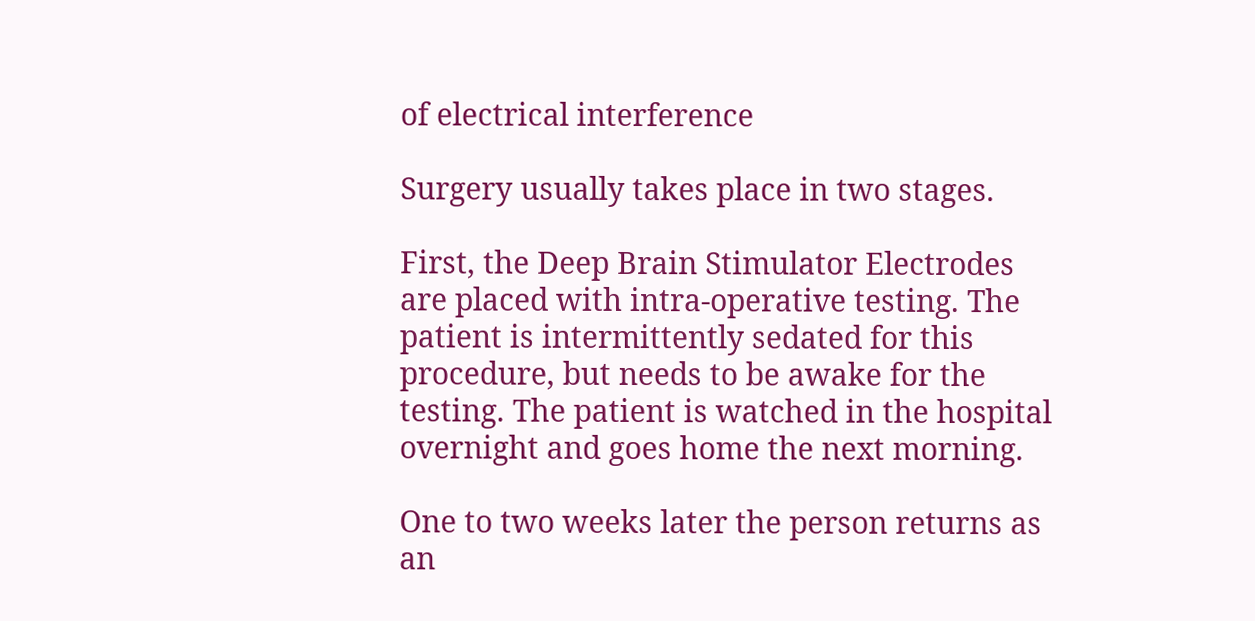of electrical interference

Surgery usually takes place in two stages.

First, the Deep Brain Stimulator Electrodes are placed with intra-operative testing. The patient is intermittently sedated for this procedure, but needs to be awake for the testing. The patient is watched in the hospital overnight and goes home the next morning.

One to two weeks later the person returns as an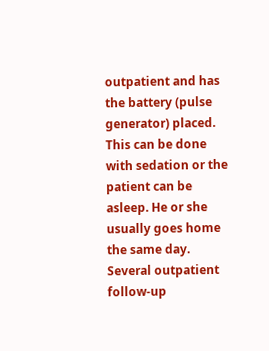outpatient and has the battery (pulse generator) placed. This can be done with sedation or the patient can be asleep. He or she usually goes home the same day. Several outpatient follow-up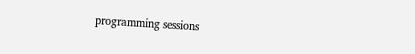programming sessions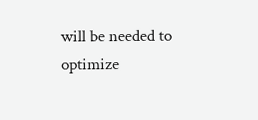will be needed to optimize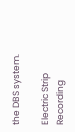the DBS system.

Electric Strip Recording